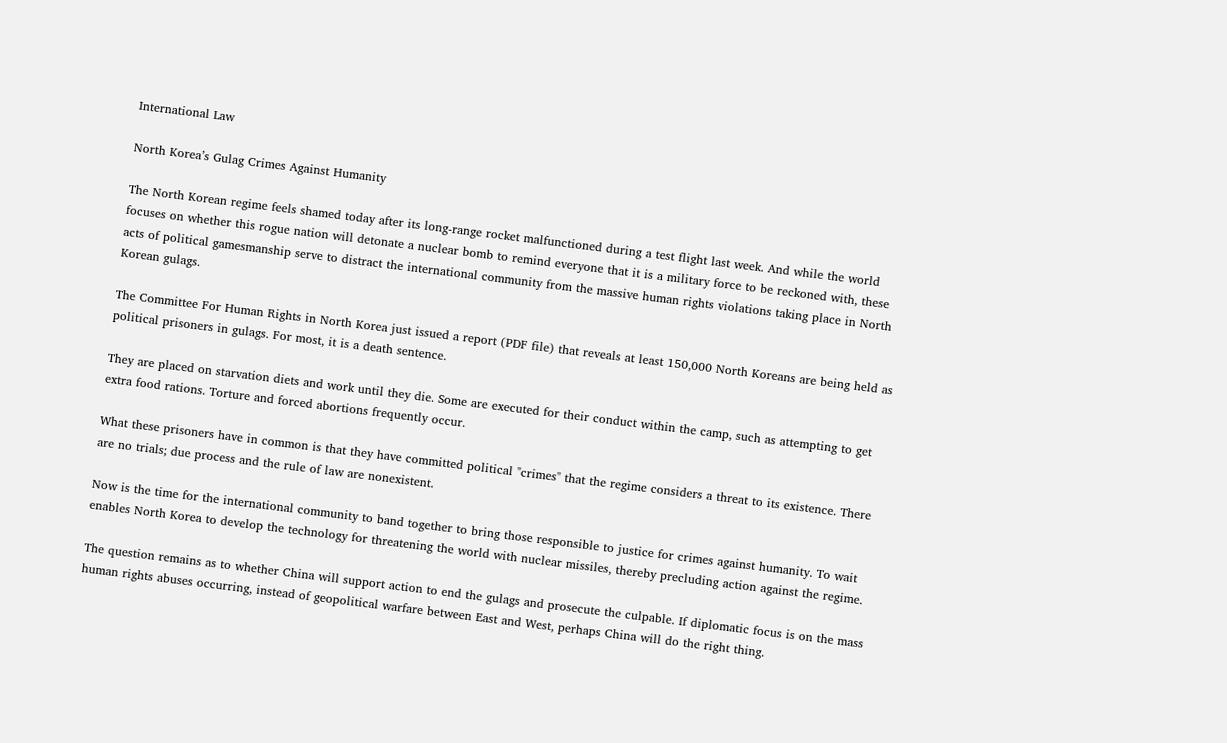International Law

North Korea’s Gulag Crimes Against Humanity

The North Korean regime feels shamed today after its long-range rocket malfunctioned during a test flight last week. And while the world focuses on whether this rogue nation will detonate a nuclear bomb to remind everyone that it is a military force to be reckoned with, these acts of political gamesmanship serve to distract the international community from the massive human rights violations taking place in North Korean gulags.

The Committee For Human Rights in North Korea just issued a report (PDF file) that reveals at least 150,000 North Koreans are being held as political prisoners in gulags. For most, it is a death sentence.

They are placed on starvation diets and work until they die. Some are executed for their conduct within the camp, such as attempting to get extra food rations. Torture and forced abortions frequently occur.

What these prisoners have in common is that they have committed political "crimes" that the regime considers a threat to its existence. There are no trials; due process and the rule of law are nonexistent.

Now is the time for the international community to band together to bring those responsible to justice for crimes against humanity. To wait enables North Korea to develop the technology for threatening the world with nuclear missiles, thereby precluding action against the regime.

The question remains as to whether China will support action to end the gulags and prosecute the culpable. If diplomatic focus is on the mass human rights abuses occurring, instead of geopolitical warfare between East and West, perhaps China will do the right thing.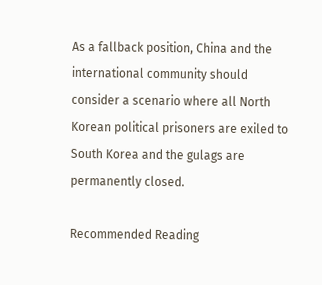As a fallback position, China and the international community should consider a scenario where all North Korean political prisoners are exiled to South Korea and the gulags are permanently closed.

Recommended Reading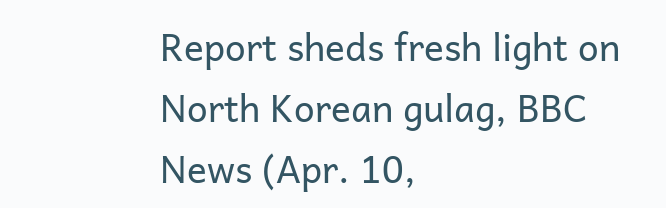Report sheds fresh light on North Korean gulag, BBC News (Apr. 10,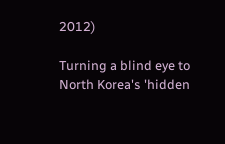2012)

Turning a blind eye to North Korea's 'hidden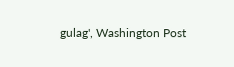gulag', Washington Post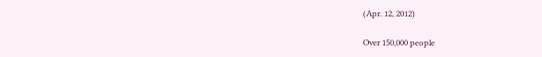(Apr. 12, 2012)

Over 150,000 people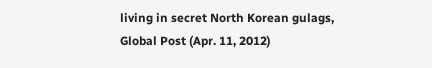living in secret North Korean gulags, Global Post (Apr. 11, 2012)